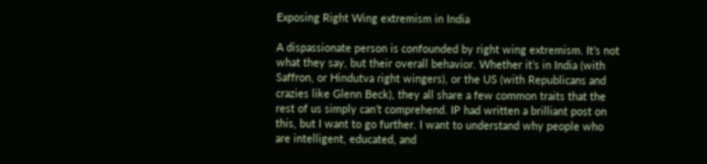Exposing Right Wing extremism in India

A dispassionate person is confounded by right wing extremism. It’s not what they say, but their overall behavior. Whether it’s in India (with Saffron, or Hindutva right wingers), or the US (with Republicans and crazies like Glenn Beck), they all share a few common traits that the rest of us simply can’t comprehend. IP had written a brilliant post on this, but I want to go further. I want to understand why people who are intelligent, educated, and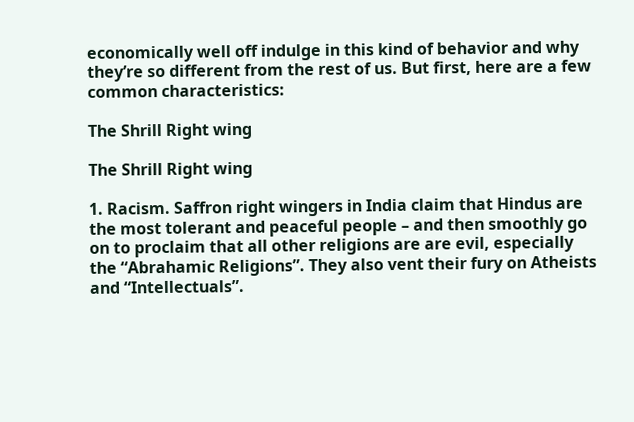economically well off indulge in this kind of behavior and why they’re so different from the rest of us. But first, here are a few common characteristics:

The Shrill Right wing

The Shrill Right wing

1. Racism. Saffron right wingers in India claim that Hindus are the most tolerant and peaceful people – and then smoothly go on to proclaim that all other religions are are evil, especially the “Abrahamic Religions”. They also vent their fury on Atheists and “Intellectuals”.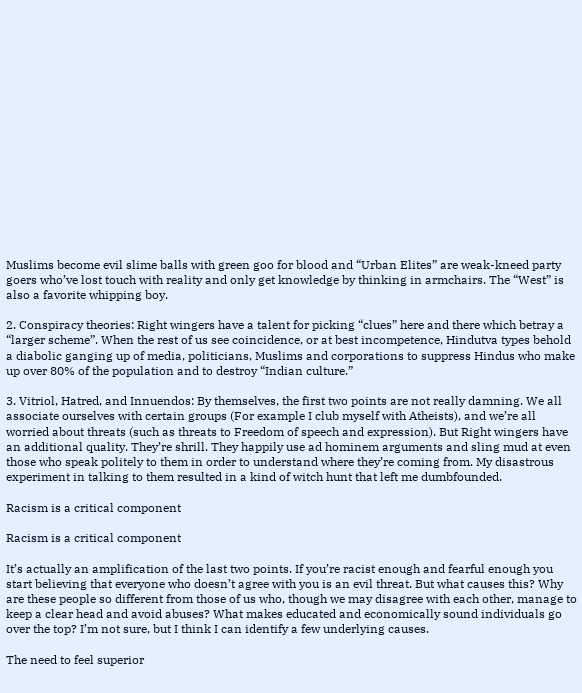Muslims become evil slime balls with green goo for blood and “Urban Elites” are weak-kneed party goers who’ve lost touch with reality and only get knowledge by thinking in armchairs. The “West” is also a favorite whipping boy.

2. Conspiracy theories: Right wingers have a talent for picking “clues” here and there which betray a “larger scheme”. When the rest of us see coincidence, or at best incompetence, Hindutva types behold a diabolic ganging up of media, politicians, Muslims and corporations to suppress Hindus who make up over 80% of the population and to destroy “Indian culture.”

3. Vitriol, Hatred, and Innuendos: By themselves, the first two points are not really damning. We all associate ourselves with certain groups (For example I club myself with Atheists), and we’re all worried about threats (such as threats to Freedom of speech and expression). But Right wingers have an additional quality. They’re shrill. They happily use ad hominem arguments and sling mud at even those who speak politely to them in order to understand where they’re coming from. My disastrous experiment in talking to them resulted in a kind of witch hunt that left me dumbfounded.

Racism is a critical component

Racism is a critical component

It’s actually an amplification of the last two points. If you’re racist enough and fearful enough you start believing that everyone who doesn’t agree with you is an evil threat. But what causes this? Why are these people so different from those of us who, though we may disagree with each other, manage to keep a clear head and avoid abuses? What makes educated and economically sound individuals go over the top? I’m not sure, but I think I can identify a few underlying causes.

The need to feel superior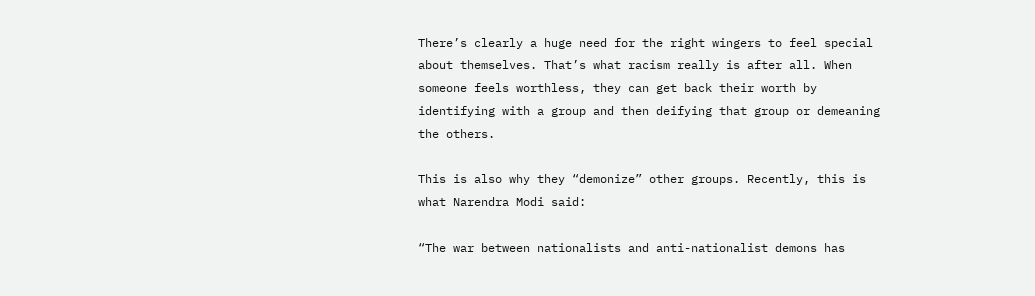There’s clearly a huge need for the right wingers to feel special about themselves. That’s what racism really is after all. When someone feels worthless, they can get back their worth by identifying with a group and then deifying that group or demeaning the others.

This is also why they “demonize” other groups. Recently, this is what Narendra Modi said:

“The war between nationalists and anti-nationalist demons has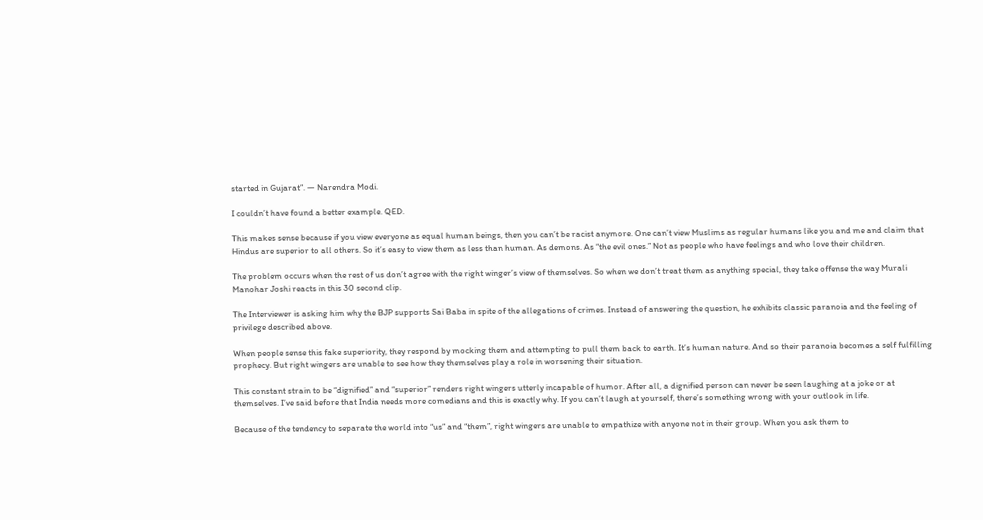started in Gujarat”. — Narendra Modi.

I couldn’t have found a better example. QED.

This makes sense because if you view everyone as equal human beings, then you can’t be racist anymore. One can’t view Muslims as regular humans like you and me and claim that Hindus are superior to all others. So it’s easy to view them as less than human. As demons. As “the evil ones.” Not as people who have feelings and who love their children.

The problem occurs when the rest of us don’t agree with the right winger’s view of themselves. So when we don’t treat them as anything special, they take offense the way Murali Manohar Joshi reacts in this 30 second clip.

The Interviewer is asking him why the BJP supports Sai Baba in spite of the allegations of crimes. Instead of answering the question, he exhibits classic paranoia and the feeling of privilege described above.

When people sense this fake superiority, they respond by mocking them and attempting to pull them back to earth. It’s human nature. And so their paranoia becomes a self fulfilling prophecy. But right wingers are unable to see how they themselves play a role in worsening their situation.

This constant strain to be “dignified” and “superior” renders right wingers utterly incapable of humor. After all, a dignified person can never be seen laughing at a joke or at themselves. I’ve said before that India needs more comedians and this is exactly why. If you can’t laugh at yourself, there’s something wrong with your outlook in life.

Because of the tendency to separate the world into “us” and “them”, right wingers are unable to empathize with anyone not in their group. When you ask them to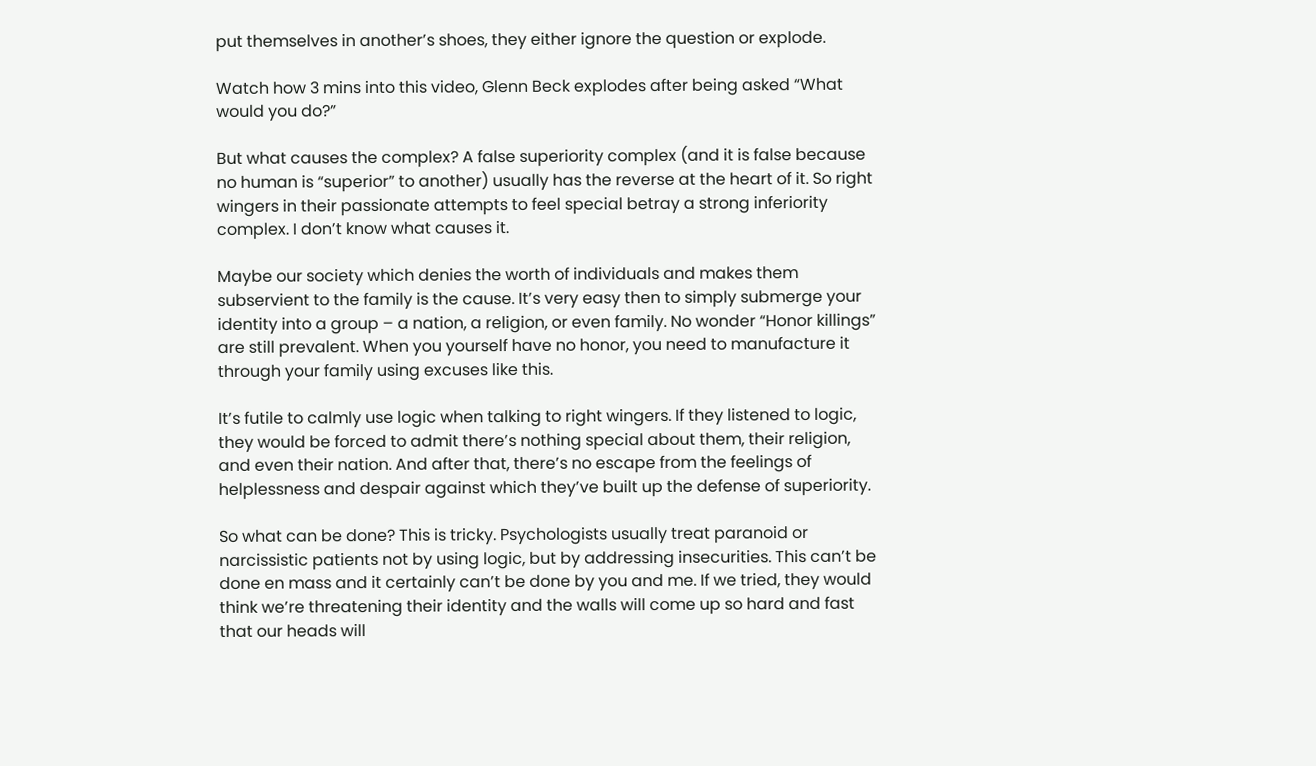put themselves in another’s shoes, they either ignore the question or explode.

Watch how 3 mins into this video, Glenn Beck explodes after being asked “What would you do?”

But what causes the complex? A false superiority complex (and it is false because no human is “superior” to another) usually has the reverse at the heart of it. So right wingers in their passionate attempts to feel special betray a strong inferiority complex. I don’t know what causes it.

Maybe our society which denies the worth of individuals and makes them subservient to the family is the cause. It’s very easy then to simply submerge your identity into a group – a nation, a religion, or even family. No wonder “Honor killings” are still prevalent. When you yourself have no honor, you need to manufacture it through your family using excuses like this.

It’s futile to calmly use logic when talking to right wingers. If they listened to logic, they would be forced to admit there’s nothing special about them, their religion, and even their nation. And after that, there’s no escape from the feelings of helplessness and despair against which they’ve built up the defense of superiority.

So what can be done? This is tricky. Psychologists usually treat paranoid or narcissistic patients not by using logic, but by addressing insecurities. This can’t be done en mass and it certainly can’t be done by you and me. If we tried, they would think we’re threatening their identity and the walls will come up so hard and fast that our heads will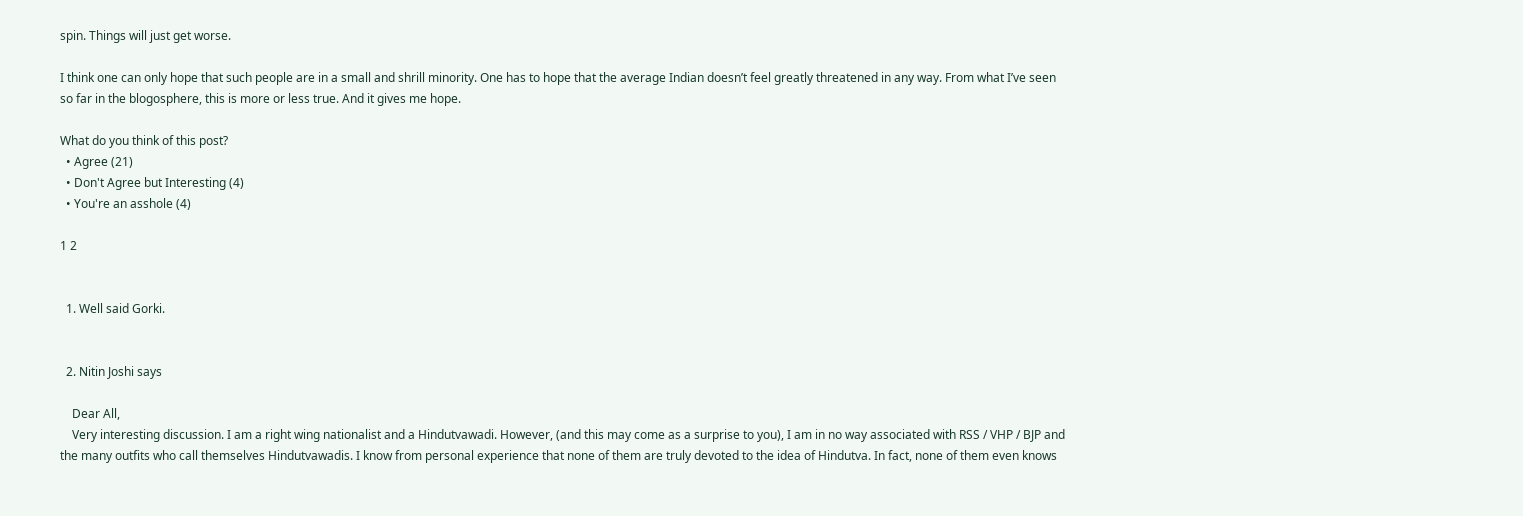spin. Things will just get worse.

I think one can only hope that such people are in a small and shrill minority. One has to hope that the average Indian doesn’t feel greatly threatened in any way. From what I’ve seen so far in the blogosphere, this is more or less true. And it gives me hope.

What do you think of this post?
  • Agree (21)
  • Don't Agree but Interesting (4)
  • You're an asshole (4)

1 2


  1. Well said Gorki.


  2. Nitin Joshi says

    Dear All,
    Very interesting discussion. I am a right wing nationalist and a Hindutvawadi. However, (and this may come as a surprise to you), I am in no way associated with RSS / VHP / BJP and the many outfits who call themselves Hindutvawadis. I know from personal experience that none of them are truly devoted to the idea of Hindutva. In fact, none of them even knows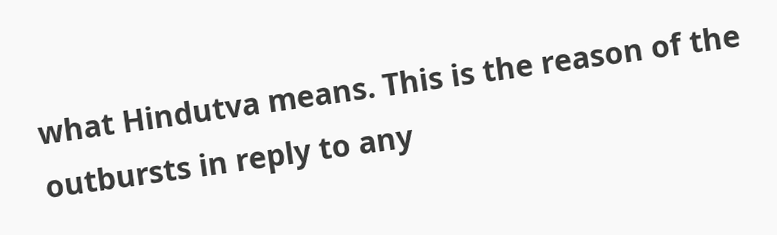what Hindutva means. This is the reason of the outbursts in reply to any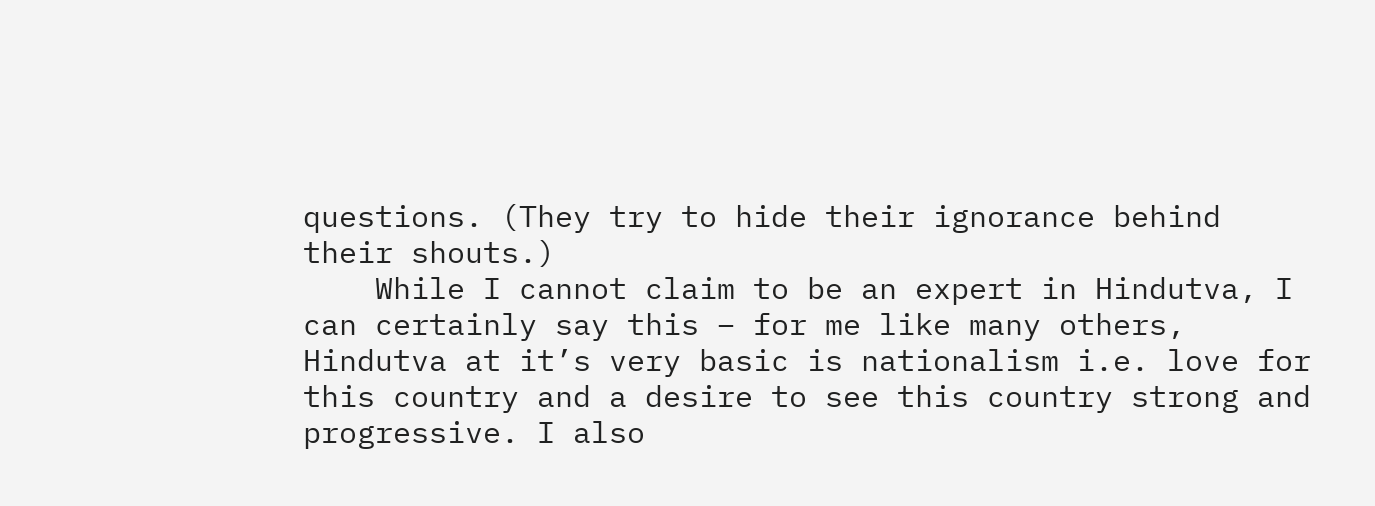questions. (They try to hide their ignorance behind their shouts.)
    While I cannot claim to be an expert in Hindutva, I can certainly say this – for me like many others, Hindutva at it’s very basic is nationalism i.e. love for this country and a desire to see this country strong and progressive. I also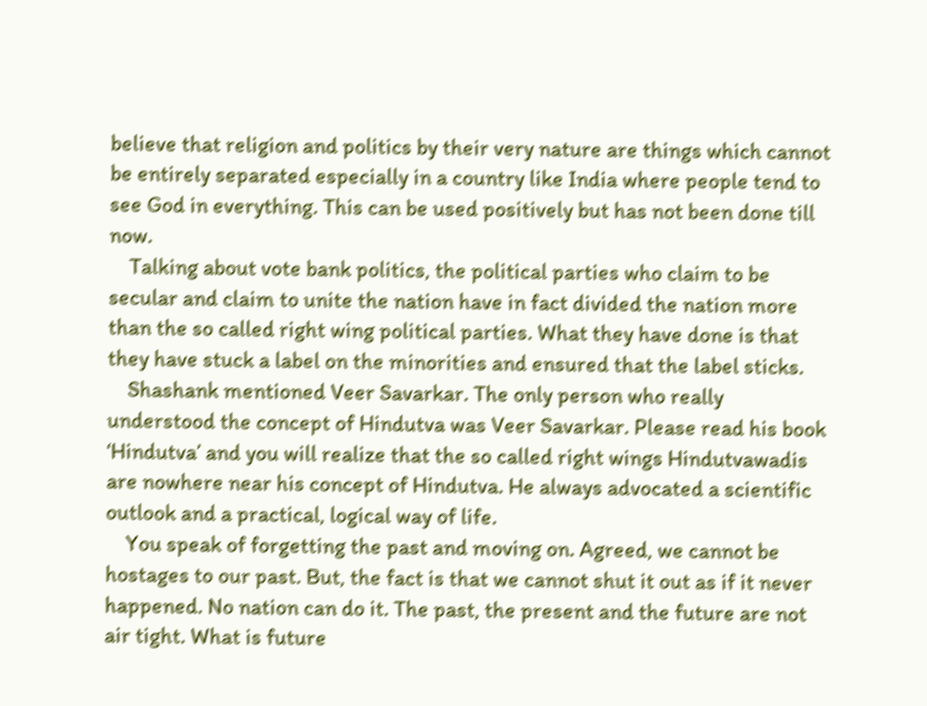believe that religion and politics by their very nature are things which cannot be entirely separated especially in a country like India where people tend to see God in everything. This can be used positively but has not been done till now.
    Talking about vote bank politics, the political parties who claim to be secular and claim to unite the nation have in fact divided the nation more than the so called right wing political parties. What they have done is that they have stuck a label on the minorities and ensured that the label sticks.
    Shashank mentioned Veer Savarkar. The only person who really understood the concept of Hindutva was Veer Savarkar. Please read his book ‘Hindutva’ and you will realize that the so called right wings Hindutvawadis are nowhere near his concept of Hindutva. He always advocated a scientific outlook and a practical, logical way of life.
    You speak of forgetting the past and moving on. Agreed, we cannot be hostages to our past. But, the fact is that we cannot shut it out as if it never happened. No nation can do it. The past, the present and the future are not air tight. What is future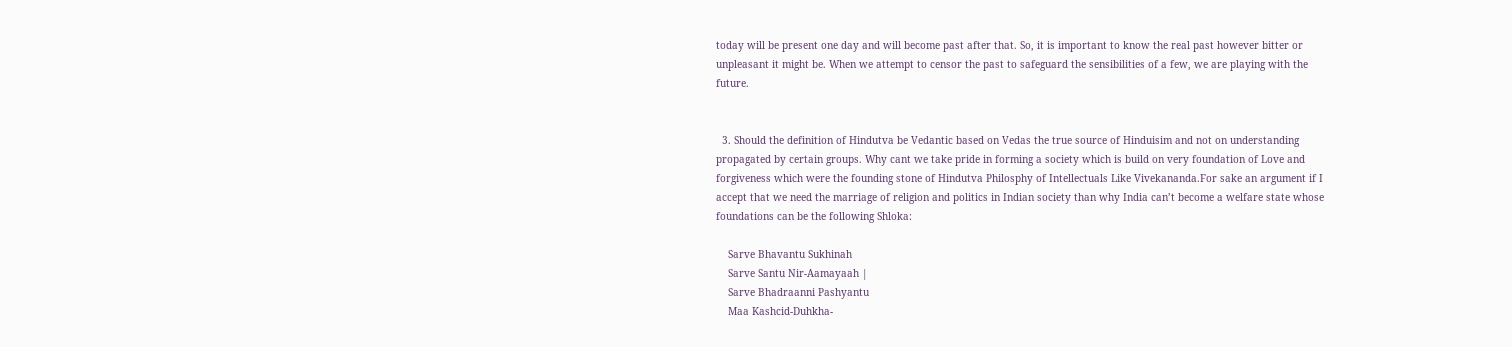today will be present one day and will become past after that. So, it is important to know the real past however bitter or unpleasant it might be. When we attempt to censor the past to safeguard the sensibilities of a few, we are playing with the future.


  3. Should the definition of Hindutva be Vedantic based on Vedas the true source of Hinduisim and not on understanding propagated by certain groups. Why cant we take pride in forming a society which is build on very foundation of Love and forgiveness which were the founding stone of Hindutva Philosphy of Intellectuals Like Vivekananda.For sake an argument if I accept that we need the marriage of religion and politics in Indian society than why India can’t become a welfare state whose foundations can be the following Shloka:

    Sarve Bhavantu Sukhinah
    Sarve Santu Nir-Aamayaah |
    Sarve Bhadraanni Pashyantu
    Maa Kashcid-Duhkha-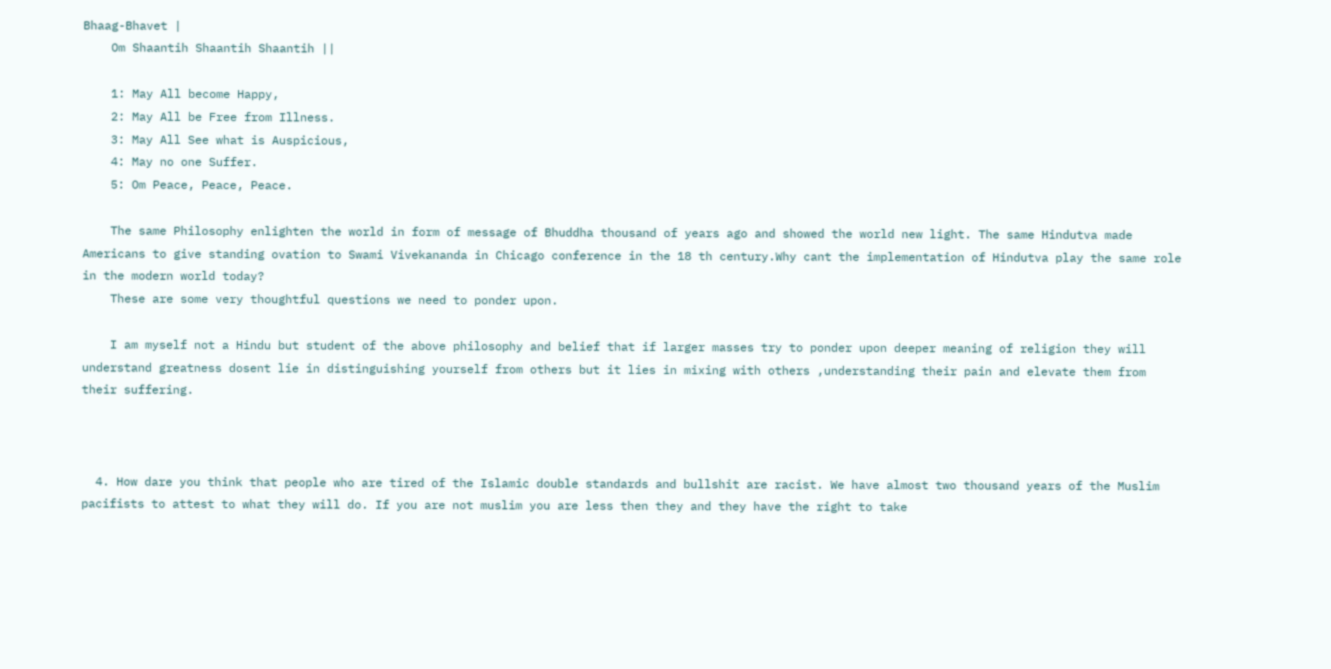Bhaag-Bhavet |
    Om Shaantih Shaantih Shaantih ||

    1: May All become Happy,
    2: May All be Free from Illness.
    3: May All See what is Auspicious,
    4: May no one Suffer.
    5: Om Peace, Peace, Peace.

    The same Philosophy enlighten the world in form of message of Bhuddha thousand of years ago and showed the world new light. The same Hindutva made Americans to give standing ovation to Swami Vivekananda in Chicago conference in the 18 th century.Why cant the implementation of Hindutva play the same role in the modern world today?
    These are some very thoughtful questions we need to ponder upon.

    I am myself not a Hindu but student of the above philosophy and belief that if larger masses try to ponder upon deeper meaning of religion they will understand greatness dosent lie in distinguishing yourself from others but it lies in mixing with others ,understanding their pain and elevate them from their suffering.



  4. How dare you think that people who are tired of the Islamic double standards and bullshit are racist. We have almost two thousand years of the Muslim pacifists to attest to what they will do. If you are not muslim you are less then they and they have the right to take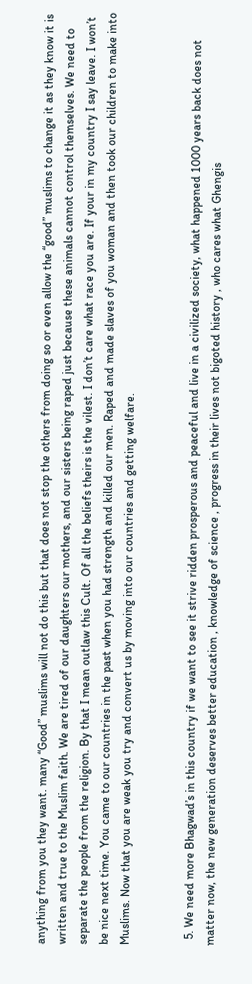anything from you they want. many “Good” muslims will not do this but that does not stop the others from doing so or even allow the “good” muslims to change it as they know it is written and true to the Muslim faith. We are tired of our daughters our mothers, and our sisters being raped just because these animals cannot control themselves. We need to separate the people from the religion. By that I mean outlaw this Cult. Of all the beliefs theirs is the vilest. I don’t care what race you are. If your in my country I say leave. I won’t be nice next time. You came to our countries in the past when you had strength and killed our men. Raped and made slaves of you woman and then took our children to make into Muslims. Now that you are weak you try and convert us by moving into our countries and getting welfare.


  5. We need more Bhagwad’s in this country if we want to see it strive ridden prosperous and peaceful and live in a civilized society, what happened 1000 years back does not matter now, the new generation deserves better education , knowledge of science , progress in their lives not bigoted history , who cares what Ghengis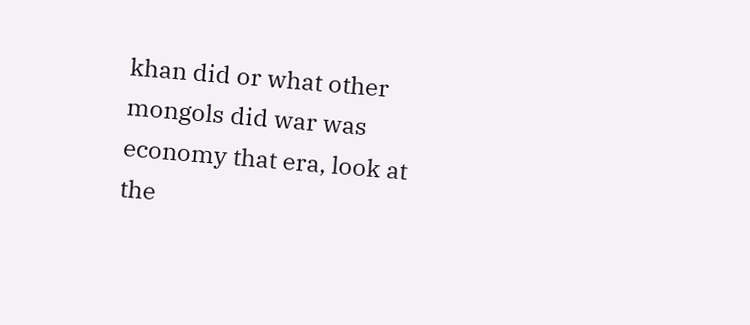khan did or what other mongols did war was economy that era, look at the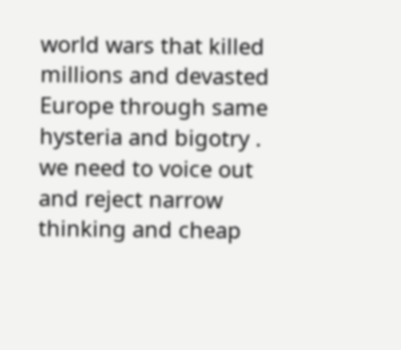world wars that killed millions and devasted Europe through same hysteria and bigotry . we need to voice out and reject narrow thinking and cheap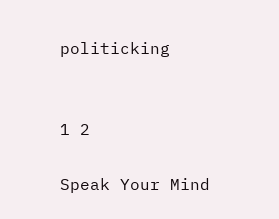politicking


1 2

Speak Your Mind